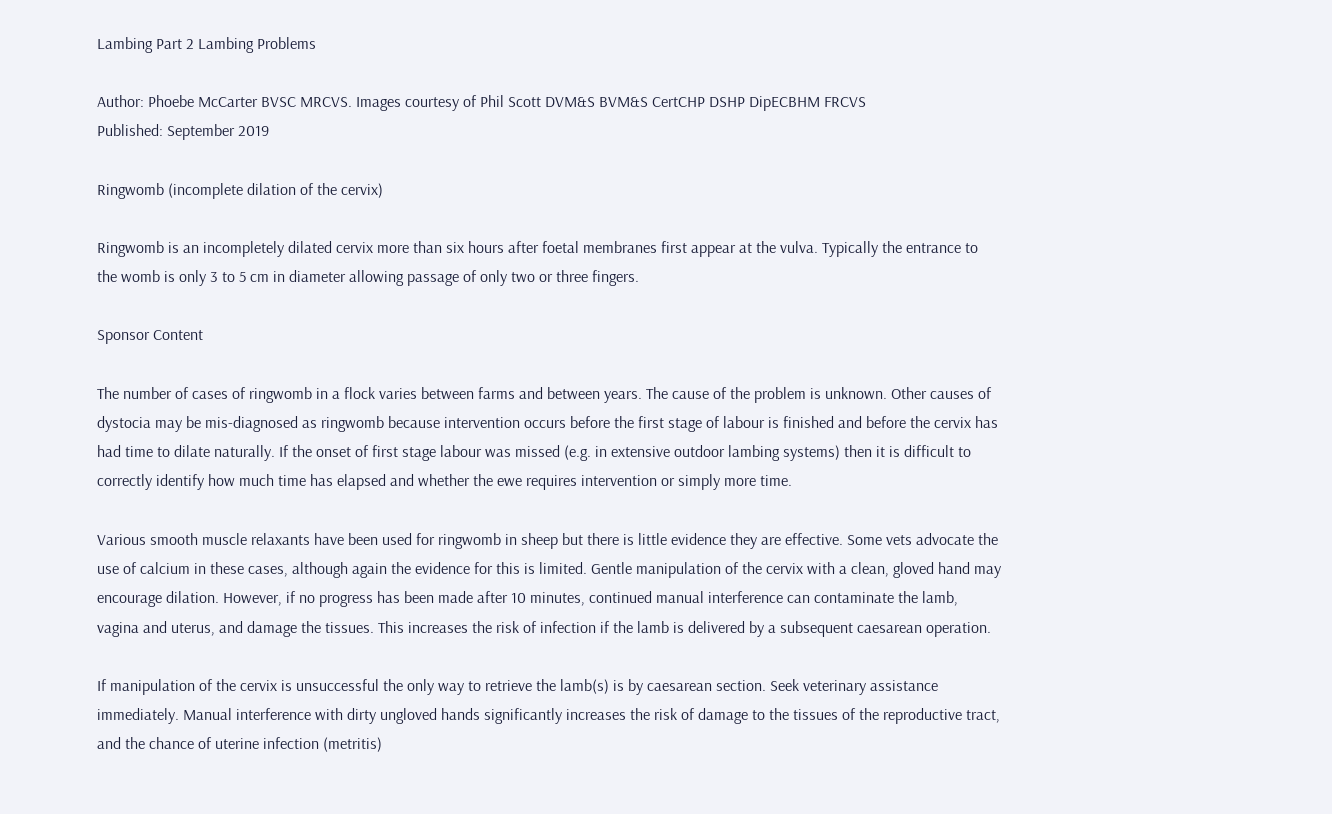Lambing Part 2 Lambing Problems

Author: Phoebe McCarter BVSC MRCVS. Images courtesy of Phil Scott DVM&S BVM&S CertCHP DSHP DipECBHM FRCVS
Published: September 2019

Ringwomb (incomplete dilation of the cervix)

Ringwomb is an incompletely dilated cervix more than six hours after foetal membranes first appear at the vulva. Typically the entrance to the womb is only 3 to 5 cm in diameter allowing passage of only two or three fingers.

Sponsor Content

The number of cases of ringwomb in a flock varies between farms and between years. The cause of the problem is unknown. Other causes of dystocia may be mis-diagnosed as ringwomb because intervention occurs before the first stage of labour is finished and before the cervix has had time to dilate naturally. If the onset of first stage labour was missed (e.g. in extensive outdoor lambing systems) then it is difficult to correctly identify how much time has elapsed and whether the ewe requires intervention or simply more time.

Various smooth muscle relaxants have been used for ringwomb in sheep but there is little evidence they are effective. Some vets advocate the use of calcium in these cases, although again the evidence for this is limited. Gentle manipulation of the cervix with a clean, gloved hand may encourage dilation. However, if no progress has been made after 10 minutes, continued manual interference can contaminate the lamb, vagina and uterus, and damage the tissues. This increases the risk of infection if the lamb is delivered by a subsequent caesarean operation.

If manipulation of the cervix is unsuccessful the only way to retrieve the lamb(s) is by caesarean section. Seek veterinary assistance immediately. Manual interference with dirty ungloved hands significantly increases the risk of damage to the tissues of the reproductive tract, and the chance of uterine infection (metritis)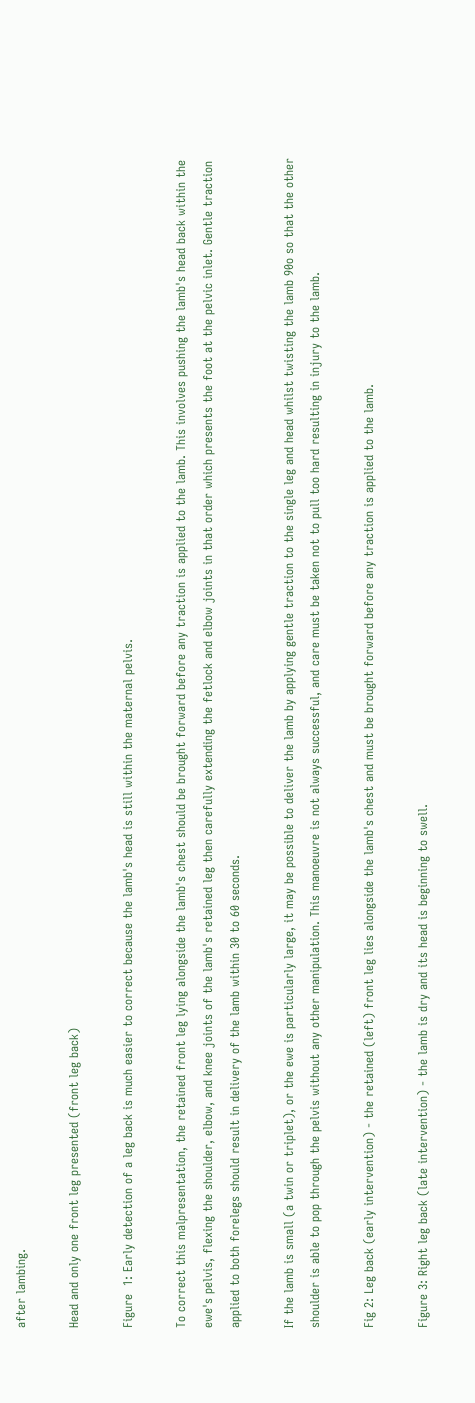after lambing.

Head and only one front leg presented (front leg back)

Figure  1: Early detection of a leg back is much easier to correct because the lamb's head is still within the maternal pelvis.

To correct this malpresentation, the retained front leg lying alongside the lamb's chest should be brought forward before any traction is applied to the lamb. This involves pushing the lamb's head back within the ewe's pelvis, flexing the shoulder, elbow, and knee joints of the lamb's retained leg then carefully extending the fetlock and elbow joints in that order which presents the foot at the pelvic inlet. Gentle traction applied to both forelegs should result in delivery of the lamb within 30 to 60 seconds.

If the lamb is small (a twin or triplet), or the ewe is particularly large, it may be possible to deliver the lamb by applying gentle traction to the single leg and head whilst twisting the lamb 90o so that the other shoulder is able to pop through the pelvis without any other manipulation. This manoeuvre is not always successful, and care must be taken not to pull too hard resulting in injury to the lamb.

Fig 2: Leg back (early intervention) - the retained (left) front leg lies alongside the lamb's chest and must be brought forward before any traction is applied to the lamb.

Figure 3: Right leg back (late intervention) - the lamb is dry and its head is beginning to swell.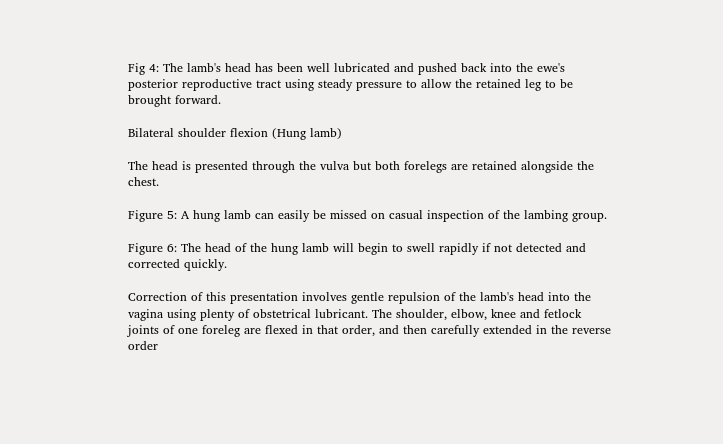Fig 4: The lamb's head has been well lubricated and pushed back into the ewe's posterior reproductive tract using steady pressure to allow the retained leg to be brought forward.

Bilateral shoulder flexion (Hung lamb)

The head is presented through the vulva but both forelegs are retained alongside the chest.

Figure 5: A hung lamb can easily be missed on casual inspection of the lambing group.

Figure 6: The head of the hung lamb will begin to swell rapidly if not detected and corrected quickly.

Correction of this presentation involves gentle repulsion of the lamb's head into the vagina using plenty of obstetrical lubricant. The shoulder, elbow, knee and fetlock joints of one foreleg are flexed in that order, and then carefully extended in the reverse order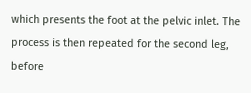which presents the foot at the pelvic inlet. The process is then repeated for the second leg, before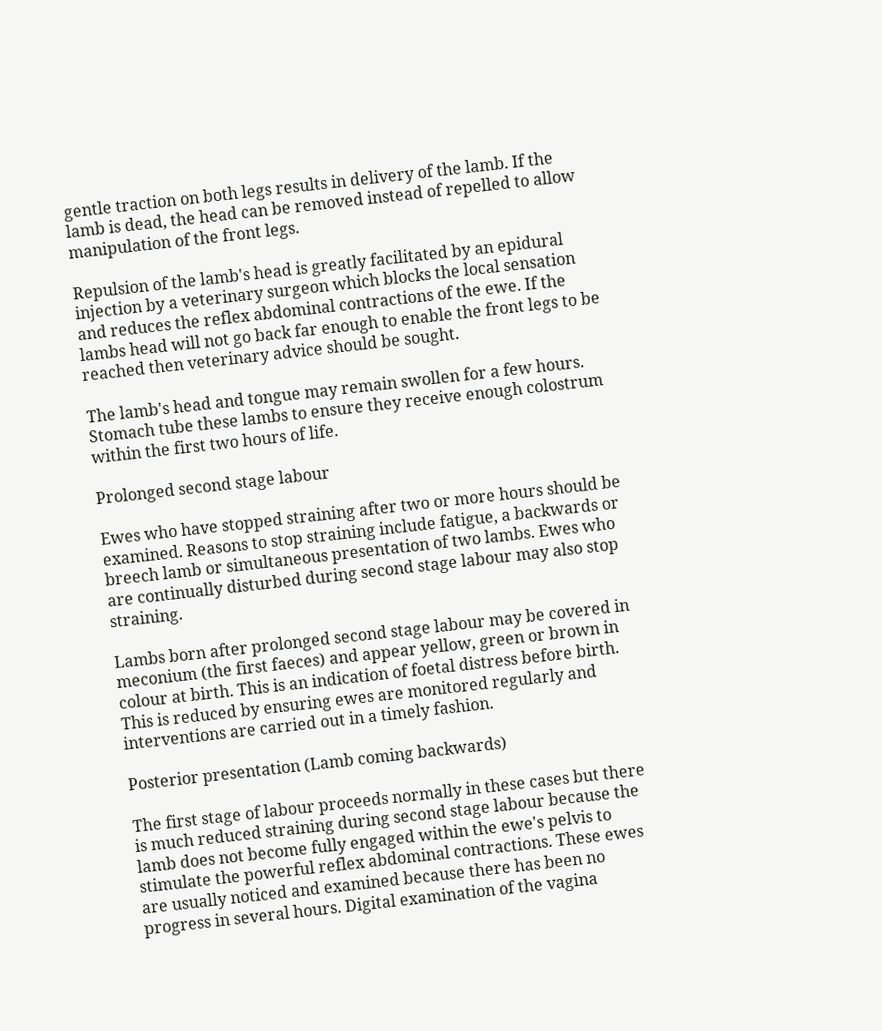gentle traction on both legs results in delivery of the lamb. If the lamb is dead, the head can be removed instead of repelled to allow manipulation of the front legs.

Repulsion of the lamb's head is greatly facilitated by an epidural injection by a veterinary surgeon which blocks the local sensation and reduces the reflex abdominal contractions of the ewe. If the lambs head will not go back far enough to enable the front legs to be reached then veterinary advice should be sought.

The lamb's head and tongue may remain swollen for a few hours. Stomach tube these lambs to ensure they receive enough colostrum within the first two hours of life.

Prolonged second stage labour

Ewes who have stopped straining after two or more hours should be examined. Reasons to stop straining include fatigue, a backwards or breech lamb or simultaneous presentation of two lambs. Ewes who are continually disturbed during second stage labour may also stop straining.

Lambs born after prolonged second stage labour may be covered in meconium (the first faeces) and appear yellow, green or brown in colour at birth. This is an indication of foetal distress before birth. This is reduced by ensuring ewes are monitored regularly and interventions are carried out in a timely fashion.

Posterior presentation (Lamb coming backwards)

The first stage of labour proceeds normally in these cases but there is much reduced straining during second stage labour because the lamb does not become fully engaged within the ewe's pelvis to stimulate the powerful reflex abdominal contractions. These ewes are usually noticed and examined because there has been no progress in several hours. Digital examination of the vagina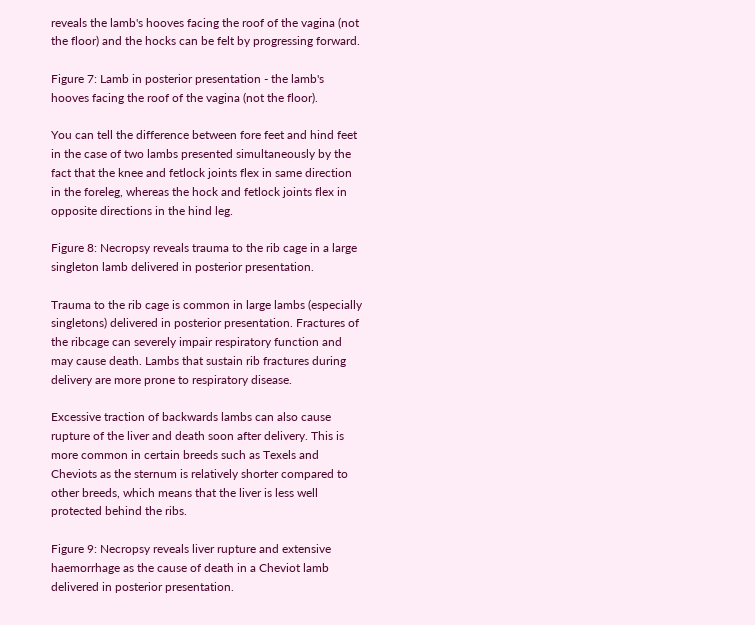reveals the lamb's hooves facing the roof of the vagina (not the floor) and the hocks can be felt by progressing forward.

Figure 7: Lamb in posterior presentation - the lamb's hooves facing the roof of the vagina (not the floor).

You can tell the difference between fore feet and hind feet in the case of two lambs presented simultaneously by the fact that the knee and fetlock joints flex in same direction in the foreleg, whereas the hock and fetlock joints flex in opposite directions in the hind leg.

Figure 8: Necropsy reveals trauma to the rib cage in a large singleton lamb delivered in posterior presentation.

Trauma to the rib cage is common in large lambs (especially singletons) delivered in posterior presentation. Fractures of the ribcage can severely impair respiratory function and may cause death. Lambs that sustain rib fractures during delivery are more prone to respiratory disease.

Excessive traction of backwards lambs can also cause rupture of the liver and death soon after delivery. This is more common in certain breeds such as Texels and Cheviots as the sternum is relatively shorter compared to other breeds, which means that the liver is less well protected behind the ribs.

Figure 9: Necropsy reveals liver rupture and extensive haemorrhage as the cause of death in a Cheviot lamb delivered in posterior presentation.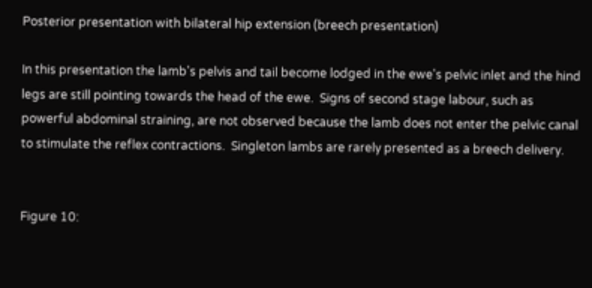Posterior presentation with bilateral hip extension (breech presentation)

In this presentation the lamb's pelvis and tail become lodged in the ewe's pelvic inlet and the hind legs are still pointing towards the head of the ewe.  Signs of second stage labour, such as powerful abdominal straining, are not observed because the lamb does not enter the pelvic canal to stimulate the reflex contractions.  Singleton lambs are rarely presented as a breech delivery.


Figure 10: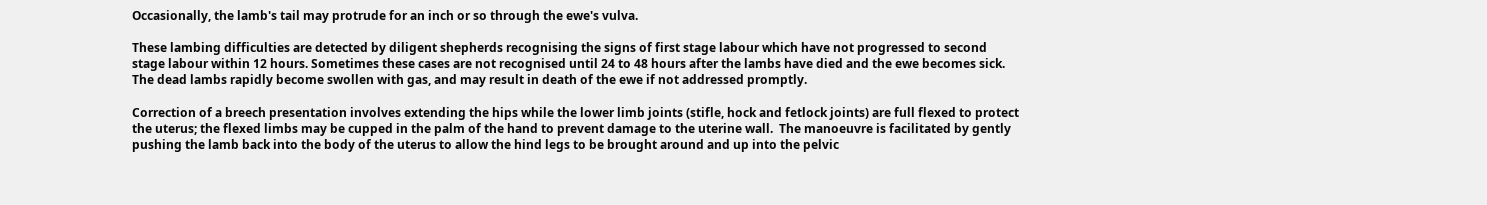Occasionally, the lamb's tail may protrude for an inch or so through the ewe's vulva.

These lambing difficulties are detected by diligent shepherds recognising the signs of first stage labour which have not progressed to second stage labour within 12 hours. Sometimes these cases are not recognised until 24 to 48 hours after the lambs have died and the ewe becomes sick. The dead lambs rapidly become swollen with gas, and may result in death of the ewe if not addressed promptly.

Correction of a breech presentation involves extending the hips while the lower limb joints (stifle, hock and fetlock joints) are full flexed to protect the uterus; the flexed limbs may be cupped in the palm of the hand to prevent damage to the uterine wall.  The manoeuvre is facilitated by gently pushing the lamb back into the body of the uterus to allow the hind legs to be brought around and up into the pelvic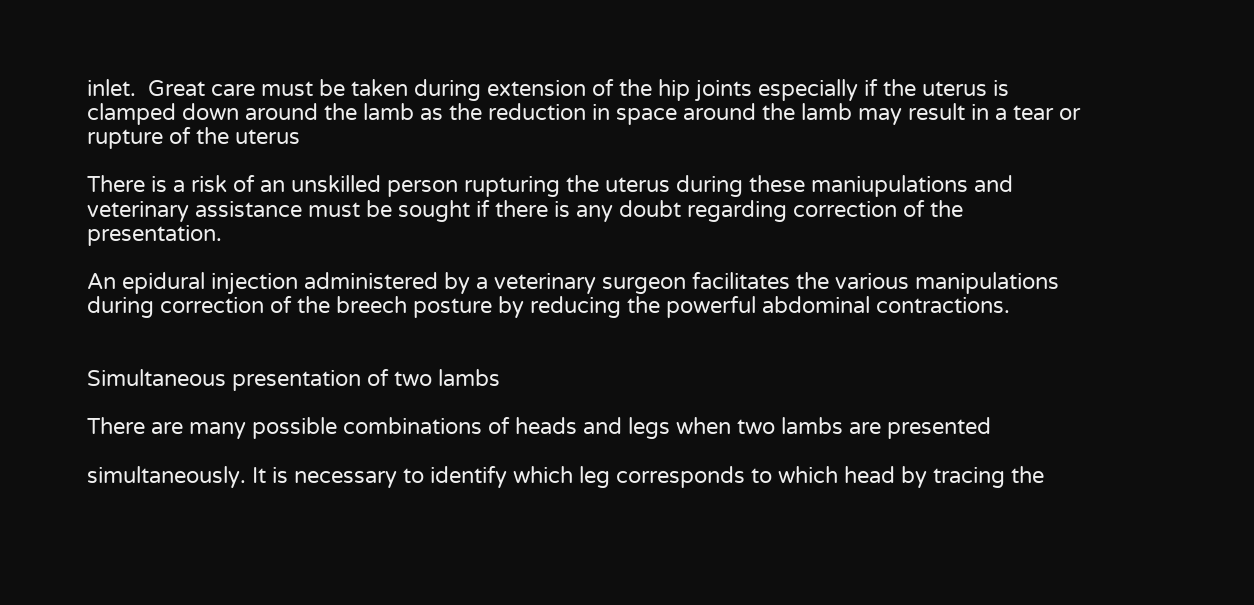inlet.  Great care must be taken during extension of the hip joints especially if the uterus is clamped down around the lamb as the reduction in space around the lamb may result in a tear or rupture of the uterus

There is a risk of an unskilled person rupturing the uterus during these maniupulations and veterinary assistance must be sought if there is any doubt regarding correction of the presentation.

An epidural injection administered by a veterinary surgeon facilitates the various manipulations during correction of the breech posture by reducing the powerful abdominal contractions.


Simultaneous presentation of two lambs

There are many possible combinations of heads and legs when two lambs are presented

simultaneously. It is necessary to identify which leg corresponds to which head by tracing the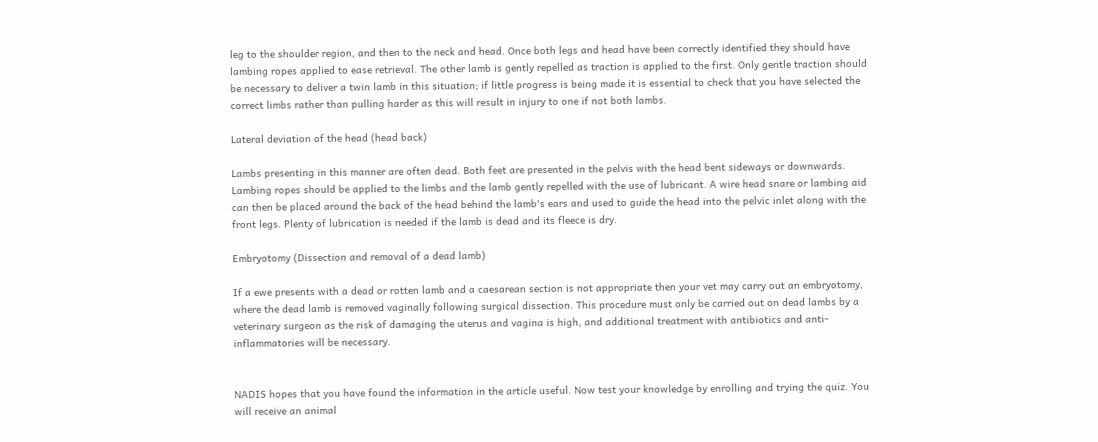leg to the shoulder region, and then to the neck and head. Once both legs and head have been correctly identified they should have lambing ropes applied to ease retrieval. The other lamb is gently repelled as traction is applied to the first. Only gentle traction should be necessary to deliver a twin lamb in this situation; if little progress is being made it is essential to check that you have selected the correct limbs rather than pulling harder as this will result in injury to one if not both lambs.

Lateral deviation of the head (head back)

Lambs presenting in this manner are often dead. Both feet are presented in the pelvis with the head bent sideways or downwards. Lambing ropes should be applied to the limbs and the lamb gently repelled with the use of lubricant. A wire head snare or lambing aid can then be placed around the back of the head behind the lamb's ears and used to guide the head into the pelvic inlet along with the front legs. Plenty of lubrication is needed if the lamb is dead and its fleece is dry.

Embryotomy (Dissection and removal of a dead lamb)

If a ewe presents with a dead or rotten lamb and a caesarean section is not appropriate then your vet may carry out an embryotomy, where the dead lamb is removed vaginally following surgical dissection. This procedure must only be carried out on dead lambs by a veterinary surgeon as the risk of damaging the uterus and vagina is high, and additional treatment with antibiotics and anti-inflammatories will be necessary.


NADIS hopes that you have found the information in the article useful. Now test your knowledge by enrolling and trying the quiz. You will receive an animal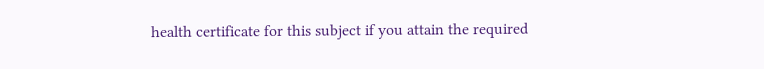health certificate for this subject if you attain the required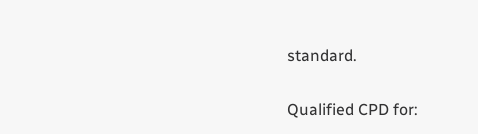standard.

Qualified CPD for: